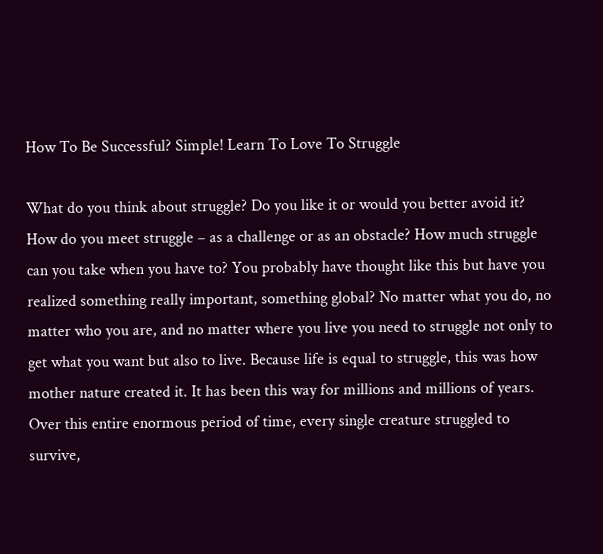How To Be Successful? Simple! Learn To Love To Struggle

What do you think about struggle? Do you like it or would you better avoid it? How do you meet struggle – as a challenge or as an obstacle? How much struggle can you take when you have to? You probably have thought like this but have you realized something really important, something global? No matter what you do, no matter who you are, and no matter where you live you need to struggle not only to get what you want but also to live. Because life is equal to struggle, this was how mother nature created it. It has been this way for millions and millions of years. Over this entire enormous period of time, every single creature struggled to survive,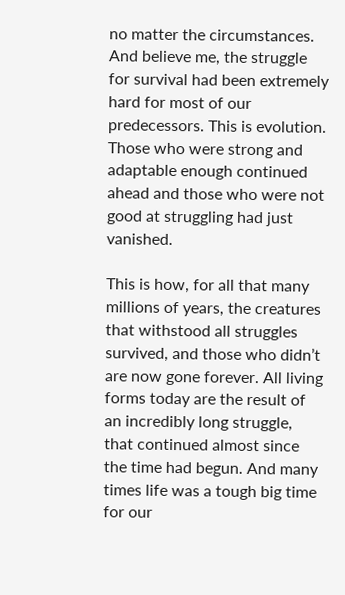no matter the circumstances. And believe me, the struggle for survival had been extremely hard for most of our predecessors. This is evolution. Those who were strong and adaptable enough continued ahead and those who were not good at struggling had just vanished.

This is how, for all that many millions of years, the creatures that withstood all struggles survived, and those who didn’t are now gone forever. All living forms today are the result of an incredibly long struggle, that continued almost since the time had begun. And many times life was a tough big time for our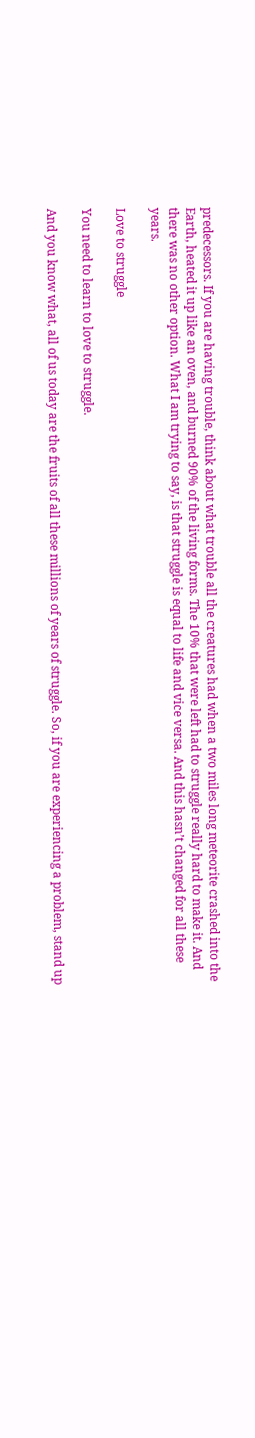predecessors. If you are having trouble, think about what trouble all the creatures had when a two miles long meteorite crashed into the Earth, heated it up like an oven, and burned 90% of the living forms. The 10% that were left had to struggle really hard to make it. And there was no other option. What I am trying to say, is that struggle is equal to life and vice versa. And this hasn’t changed for all these years.

Love to struggle

You need to learn to love to struggle.

And you know what, all of us today are the fruits of all these millions of years of struggle. So, if you are experiencing a problem, stand up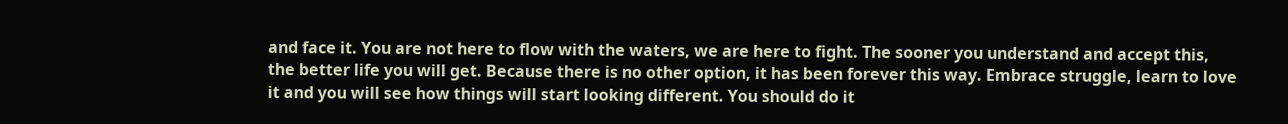and face it. You are not here to flow with the waters, we are here to fight. The sooner you understand and accept this, the better life you will get. Because there is no other option, it has been forever this way. Embrace struggle, learn to love it and you will see how things will start looking different. You should do it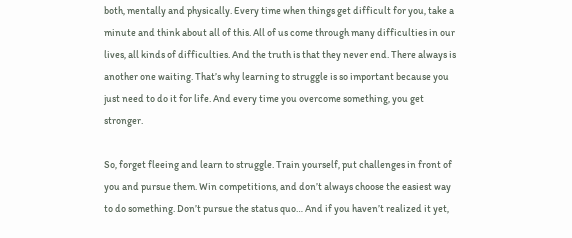both, mentally and physically. Every time when things get difficult for you, take a minute and think about all of this. All of us come through many difficulties in our lives, all kinds of difficulties. And the truth is that they never end. There always is another one waiting. That’s why learning to struggle is so important because you just need to do it for life. And every time you overcome something, you get stronger.

So, forget fleeing and learn to struggle. Train yourself, put challenges in front of you and pursue them. Win competitions, and don’t always choose the easiest way to do something. Don’t pursue the status quo… And if you haven’t realized it yet,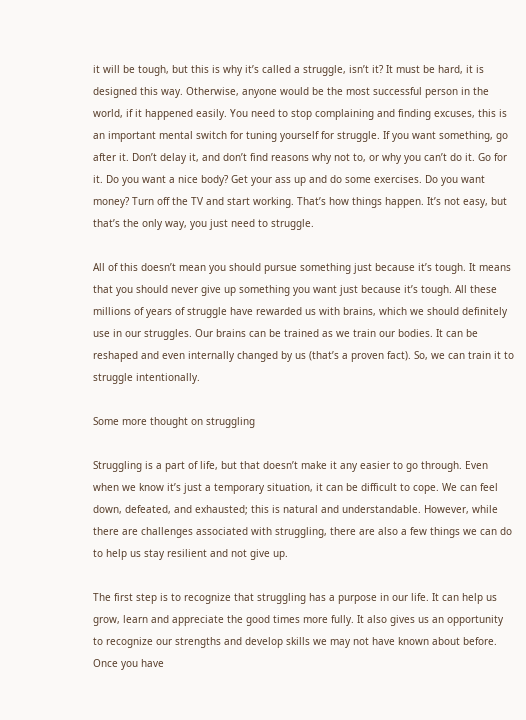it will be tough, but this is why it’s called a struggle, isn’t it? It must be hard, it is designed this way. Otherwise, anyone would be the most successful person in the world, if it happened easily. You need to stop complaining and finding excuses, this is an important mental switch for tuning yourself for struggle. If you want something, go after it. Don’t delay it, and don’t find reasons why not to, or why you can’t do it. Go for it. Do you want a nice body? Get your ass up and do some exercises. Do you want money? Turn off the TV and start working. That’s how things happen. It’s not easy, but that’s the only way, you just need to struggle.

All of this doesn’t mean you should pursue something just because it’s tough. It means that you should never give up something you want just because it’s tough. All these millions of years of struggle have rewarded us with brains, which we should definitely use in our struggles. Our brains can be trained as we train our bodies. It can be reshaped and even internally changed by us (that’s a proven fact). So, we can train it to struggle intentionally.

Some more thought on struggling

Struggling is a part of life, but that doesn’t make it any easier to go through. Even when we know it’s just a temporary situation, it can be difficult to cope. We can feel down, defeated, and exhausted; this is natural and understandable. However, while there are challenges associated with struggling, there are also a few things we can do to help us stay resilient and not give up.

The first step is to recognize that struggling has a purpose in our life. It can help us grow, learn and appreciate the good times more fully. It also gives us an opportunity to recognize our strengths and develop skills we may not have known about before. Once you have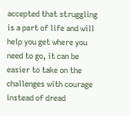accepted that struggling is a part of life and will help you get where you need to go, it can be easier to take on the challenges with courage instead of dread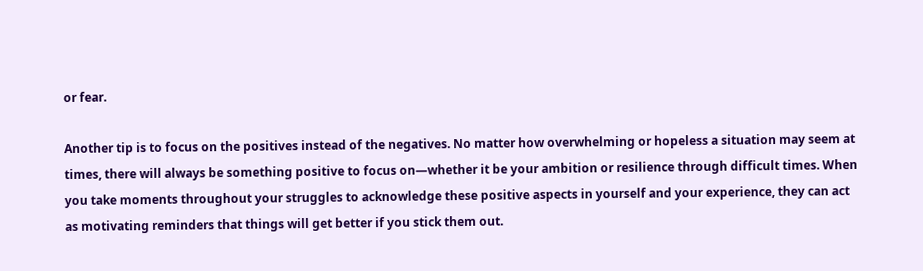or fear.

Another tip is to focus on the positives instead of the negatives. No matter how overwhelming or hopeless a situation may seem at times, there will always be something positive to focus on—whether it be your ambition or resilience through difficult times. When you take moments throughout your struggles to acknowledge these positive aspects in yourself and your experience, they can act as motivating reminders that things will get better if you stick them out.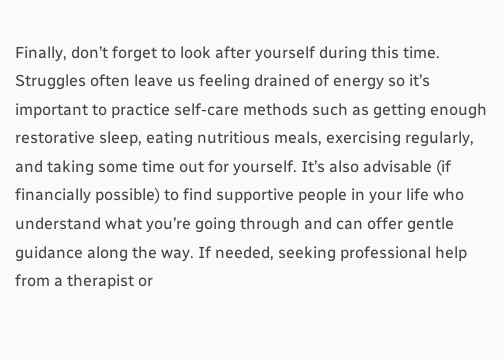Finally, don’t forget to look after yourself during this time. Struggles often leave us feeling drained of energy so it’s important to practice self-care methods such as getting enough restorative sleep, eating nutritious meals, exercising regularly, and taking some time out for yourself. It’s also advisable (if financially possible) to find supportive people in your life who understand what you’re going through and can offer gentle guidance along the way. If needed, seeking professional help from a therapist or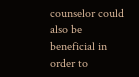counselor could also be beneficial in order to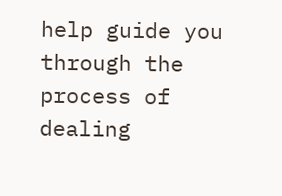help guide you through the process of dealing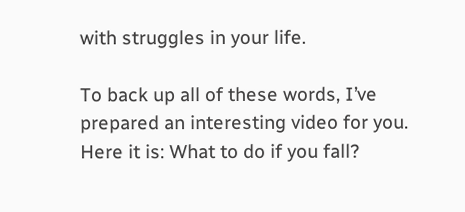with struggles in your life.

To back up all of these words, I’ve prepared an interesting video for you. Here it is: What to do if you fall?